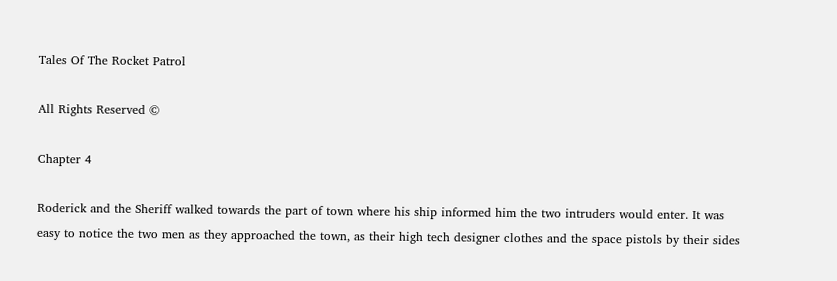Tales Of The Rocket Patrol

All Rights Reserved ©

Chapter 4

Roderick and the Sheriff walked towards the part of town where his ship informed him the two intruders would enter. It was easy to notice the two men as they approached the town, as their high tech designer clothes and the space pistols by their sides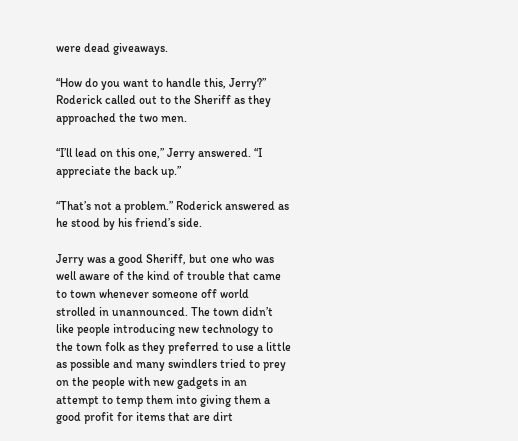were dead giveaways.

“How do you want to handle this, Jerry?” Roderick called out to the Sheriff as they approached the two men.

“I’ll lead on this one,” Jerry answered. “I appreciate the back up.”

“That’s not a problem.” Roderick answered as he stood by his friend’s side.

Jerry was a good Sheriff, but one who was well aware of the kind of trouble that came to town whenever someone off world strolled in unannounced. The town didn’t like people introducing new technology to the town folk as they preferred to use a little as possible and many swindlers tried to prey on the people with new gadgets in an attempt to temp them into giving them a good profit for items that are dirt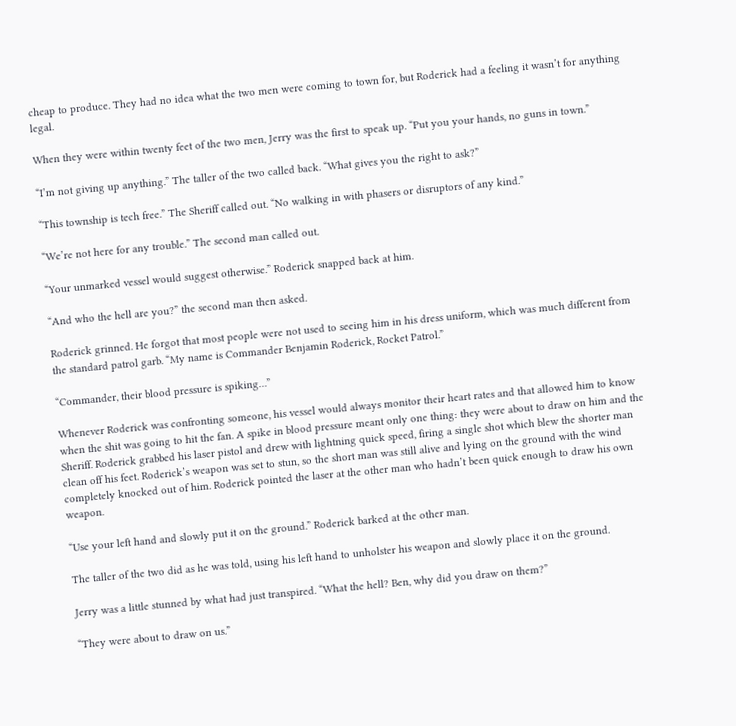cheap to produce. They had no idea what the two men were coming to town for, but Roderick had a feeling it wasn’t for anything legal.

When they were within twenty feet of the two men, Jerry was the first to speak up. “Put you your hands, no guns in town.”

“I’m not giving up anything.” The taller of the two called back. “What gives you the right to ask?”

“This township is tech free.” The Sheriff called out. “No walking in with phasers or disruptors of any kind.”

“We’re not here for any trouble.” The second man called out.

“Your unmarked vessel would suggest otherwise.” Roderick snapped back at him.

“And who the hell are you?” the second man then asked.

Roderick grinned. He forgot that most people were not used to seeing him in his dress uniform, which was much different from the standard patrol garb. “My name is Commander Benjamin Roderick, Rocket Patrol.”

“Commander, their blood pressure is spiking…”

Whenever Roderick was confronting someone, his vessel would always monitor their heart rates and that allowed him to know when the shit was going to hit the fan. A spike in blood pressure meant only one thing: they were about to draw on him and the Sheriff. Roderick grabbed his laser pistol and drew with lightning quick speed, firing a single shot which blew the shorter man clean off his feet. Roderick’s weapon was set to stun, so the short man was still alive and lying on the ground with the wind completely knocked out of him. Roderick pointed the laser at the other man who hadn’t been quick enough to draw his own weapon.

“Use your left hand and slowly put it on the ground.” Roderick barked at the other man.

The taller of the two did as he was told, using his left hand to unholster his weapon and slowly place it on the ground.

Jerry was a little stunned by what had just transpired. “What the hell? Ben, why did you draw on them?”

“They were about to draw on us.”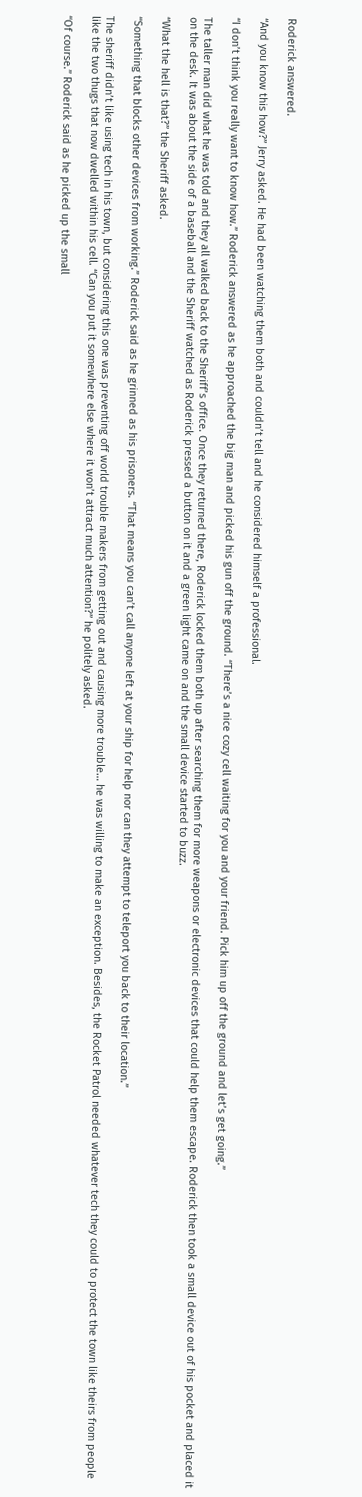Roderick answered.

“And you know this how?” Jerry asked. He had been watching them both and couldn’t tell and he considered himself a professional.

“I don’t think you really want to know how.” Roderick answered as he approached the big man and picked his gun off the ground. “There’s a nice cozy cell waiting for you and your friend. Pick him up off the ground and let’s get going.”

The taller man did what he was told and they all walked back to the Sheriff’s office. Once they returned there, Roderick locked them both up after searching them for more weapons or electronic devices that could help them escape. Roderick then took a small device out of his pocket and placed it on the desk. It was about the side of a baseball and the Sheriff watched as Roderick pressed a button on it and a green light came on and the small device started to buzz.

“What the hell is that?” the Sheriff asked.

“Something that blocks other devices from working.” Roderick said as he grinned as his prisoners. “That means you can’t call anyone left at your ship for help nor can they attempt to teleport you back to their location.”

The sheriff didn’t like using tech in his town, but considering this one was preventing off world trouble makers from getting out and causing more trouble… he was willing to make an exception. Besides, the Rocket Patrol needed whatever tech they could to protect the town like theirs from people like the two thugs that now dwelled within his cell. “Can you put it somewhere else where it won’t attract much attention?” he politely asked.

“Of course.” Roderick said as he picked up the small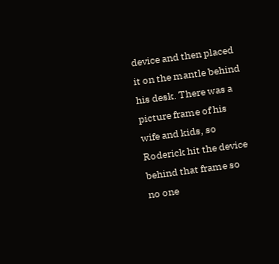device and then placed it on the mantle behind his desk. There was a picture frame of his wife and kids, so Roderick hit the device behind that frame so no one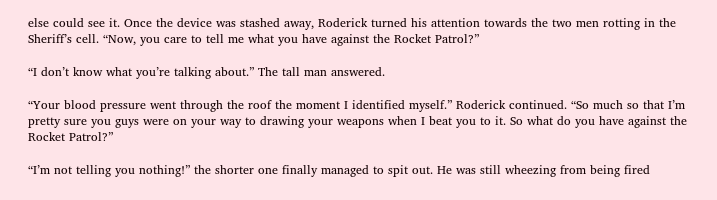else could see it. Once the device was stashed away, Roderick turned his attention towards the two men rotting in the Sheriff’s cell. “Now, you care to tell me what you have against the Rocket Patrol?”

“I don’t know what you’re talking about.” The tall man answered.

“Your blood pressure went through the roof the moment I identified myself.” Roderick continued. “So much so that I’m pretty sure you guys were on your way to drawing your weapons when I beat you to it. So what do you have against the Rocket Patrol?”

“I’m not telling you nothing!” the shorter one finally managed to spit out. He was still wheezing from being fired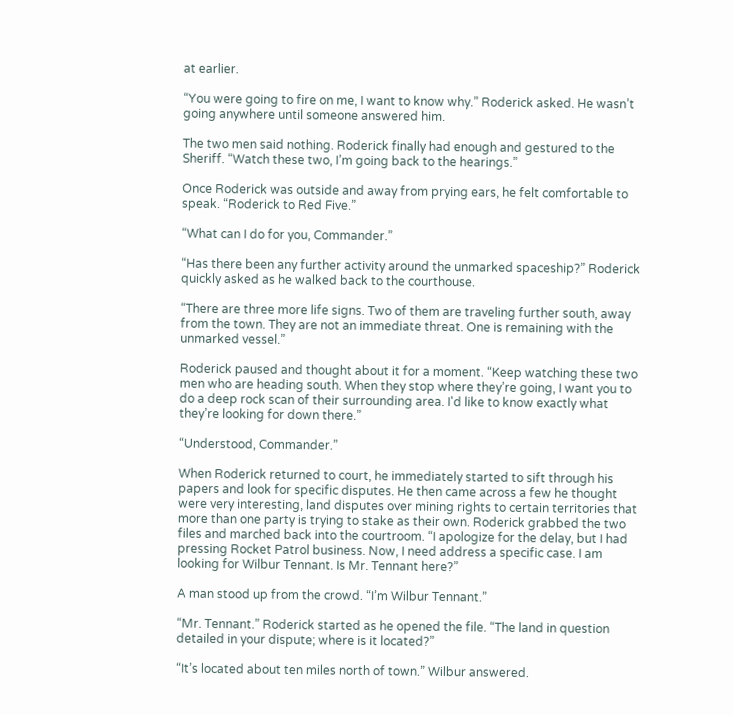at earlier.

“You were going to fire on me, I want to know why.” Roderick asked. He wasn’t going anywhere until someone answered him.

The two men said nothing. Roderick finally had enough and gestured to the Sheriff. “Watch these two, I’m going back to the hearings.”

Once Roderick was outside and away from prying ears, he felt comfortable to speak. “Roderick to Red Five.”

“What can I do for you, Commander.”

“Has there been any further activity around the unmarked spaceship?” Roderick quickly asked as he walked back to the courthouse.

“There are three more life signs. Two of them are traveling further south, away from the town. They are not an immediate threat. One is remaining with the unmarked vessel.”

Roderick paused and thought about it for a moment. “Keep watching these two men who are heading south. When they stop where they’re going, I want you to do a deep rock scan of their surrounding area. I'd like to know exactly what they’re looking for down there.”

“Understood, Commander.”

When Roderick returned to court, he immediately started to sift through his papers and look for specific disputes. He then came across a few he thought were very interesting, land disputes over mining rights to certain territories that more than one party is trying to stake as their own. Roderick grabbed the two files and marched back into the courtroom. “I apologize for the delay, but I had pressing Rocket Patrol business. Now, I need address a specific case. I am looking for Wilbur Tennant. Is Mr. Tennant here?”

A man stood up from the crowd. “I’m Wilbur Tennant.”

“Mr. Tennant.” Roderick started as he opened the file. “The land in question detailed in your dispute; where is it located?”

“It’s located about ten miles north of town.” Wilbur answered.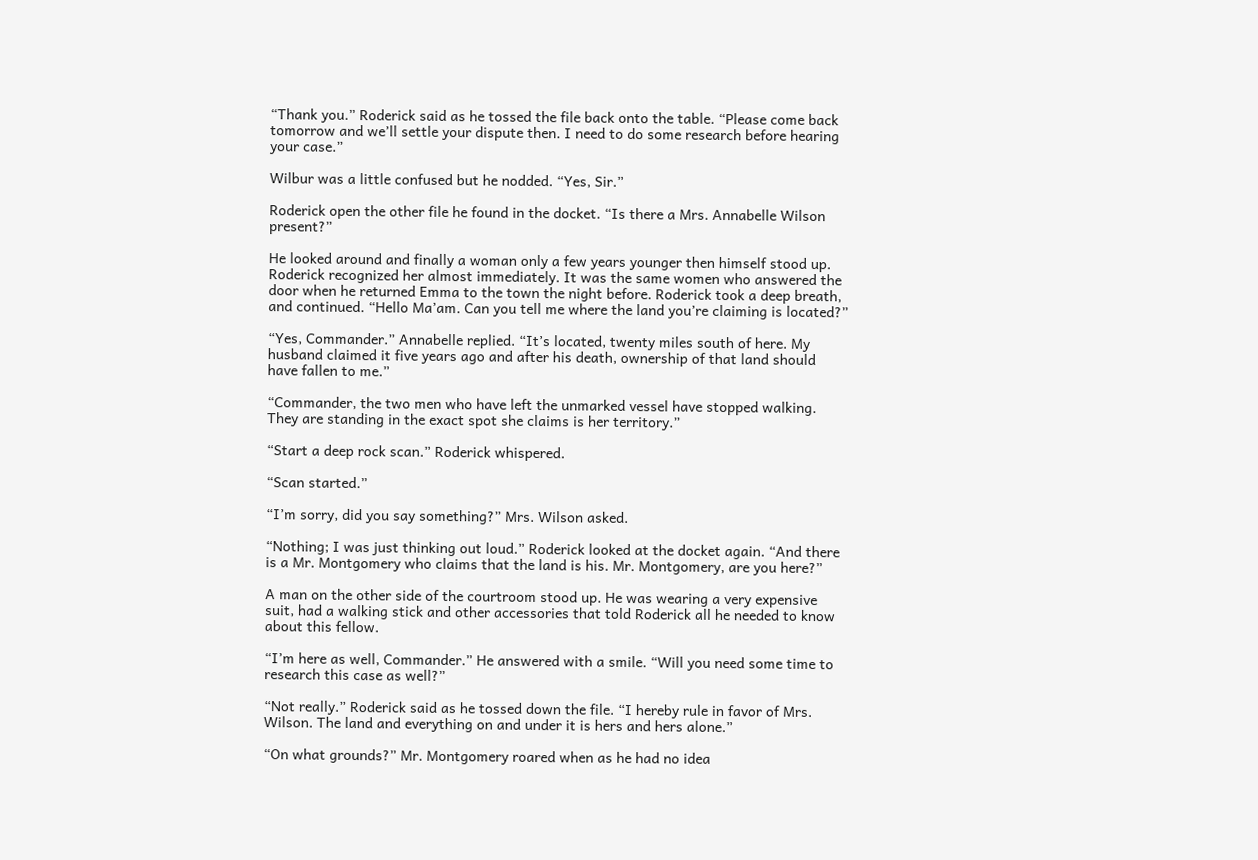“Thank you.” Roderick said as he tossed the file back onto the table. “Please come back tomorrow and we’ll settle your dispute then. I need to do some research before hearing your case.”

Wilbur was a little confused but he nodded. “Yes, Sir.”

Roderick open the other file he found in the docket. “Is there a Mrs. Annabelle Wilson present?”

He looked around and finally a woman only a few years younger then himself stood up. Roderick recognized her almost immediately. It was the same women who answered the door when he returned Emma to the town the night before. Roderick took a deep breath, and continued. “Hello Ma’am. Can you tell me where the land you’re claiming is located?”

“Yes, Commander.” Annabelle replied. “It’s located, twenty miles south of here. My husband claimed it five years ago and after his death, ownership of that land should have fallen to me.”

“Commander, the two men who have left the unmarked vessel have stopped walking. They are standing in the exact spot she claims is her territory.”

“Start a deep rock scan.” Roderick whispered.

“Scan started.”

“I’m sorry, did you say something?” Mrs. Wilson asked.

“Nothing; I was just thinking out loud.” Roderick looked at the docket again. “And there is a Mr. Montgomery who claims that the land is his. Mr. Montgomery, are you here?”

A man on the other side of the courtroom stood up. He was wearing a very expensive suit, had a walking stick and other accessories that told Roderick all he needed to know about this fellow.

“I’m here as well, Commander.” He answered with a smile. “Will you need some time to research this case as well?”

“Not really.” Roderick said as he tossed down the file. “I hereby rule in favor of Mrs. Wilson. The land and everything on and under it is hers and hers alone.”

“On what grounds?” Mr. Montgomery roared when as he had no idea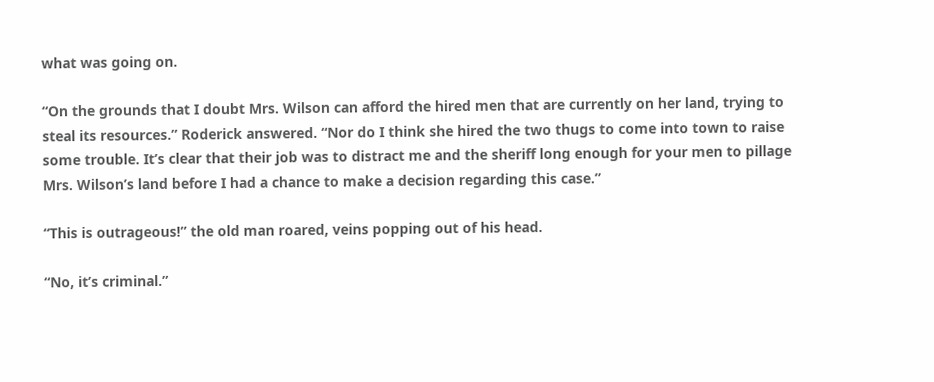what was going on.

“On the grounds that I doubt Mrs. Wilson can afford the hired men that are currently on her land, trying to steal its resources.” Roderick answered. “Nor do I think she hired the two thugs to come into town to raise some trouble. It’s clear that their job was to distract me and the sheriff long enough for your men to pillage Mrs. Wilson’s land before I had a chance to make a decision regarding this case.”

“This is outrageous!” the old man roared, veins popping out of his head.

“No, it’s criminal.”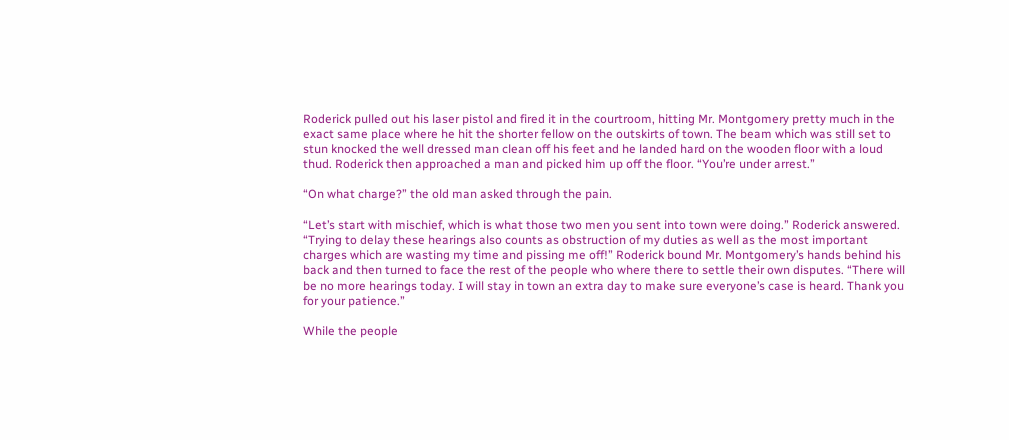Roderick pulled out his laser pistol and fired it in the courtroom, hitting Mr. Montgomery pretty much in the exact same place where he hit the shorter fellow on the outskirts of town. The beam which was still set to stun knocked the well dressed man clean off his feet and he landed hard on the wooden floor with a loud thud. Roderick then approached a man and picked him up off the floor. “You’re under arrest.”

“On what charge?” the old man asked through the pain.

“Let’s start with mischief, which is what those two men you sent into town were doing.” Roderick answered. “Trying to delay these hearings also counts as obstruction of my duties as well as the most important charges which are wasting my time and pissing me off!” Roderick bound Mr. Montgomery’s hands behind his back and then turned to face the rest of the people who where there to settle their own disputes. “There will be no more hearings today. I will stay in town an extra day to make sure everyone’s case is heard. Thank you for your patience.”

While the people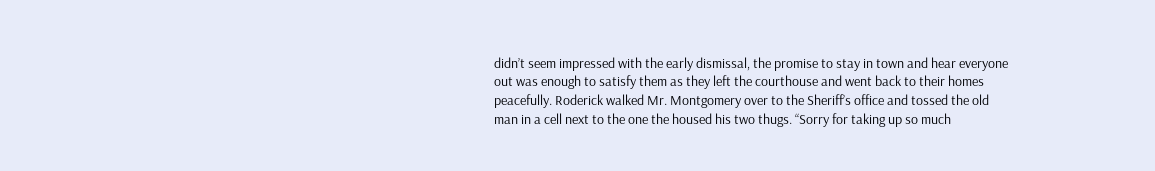didn’t seem impressed with the early dismissal, the promise to stay in town and hear everyone out was enough to satisfy them as they left the courthouse and went back to their homes peacefully. Roderick walked Mr. Montgomery over to the Sheriff’s office and tossed the old man in a cell next to the one the housed his two thugs. “Sorry for taking up so much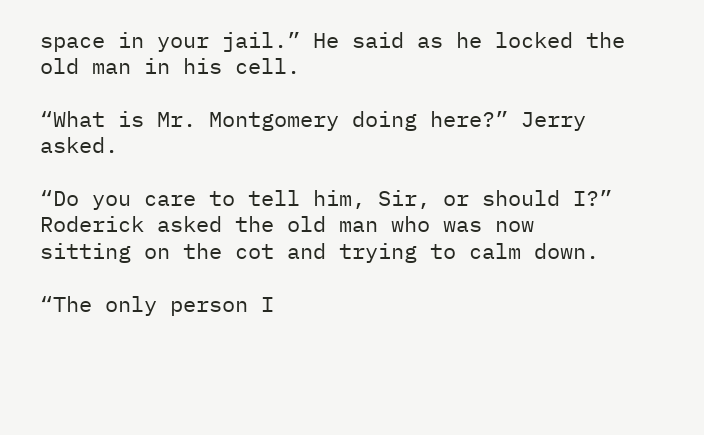space in your jail.” He said as he locked the old man in his cell.

“What is Mr. Montgomery doing here?” Jerry asked.

“Do you care to tell him, Sir, or should I?” Roderick asked the old man who was now sitting on the cot and trying to calm down.

“The only person I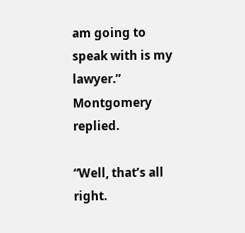am going to speak with is my lawyer.” Montgomery replied.

“Well, that’s all right.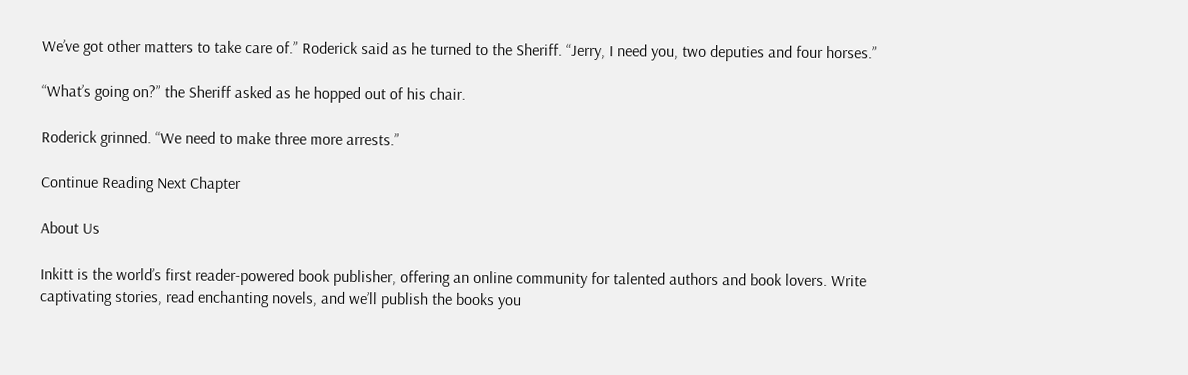We’ve got other matters to take care of.” Roderick said as he turned to the Sheriff. “Jerry, I need you, two deputies and four horses.”

“What’s going on?” the Sheriff asked as he hopped out of his chair.

Roderick grinned. “We need to make three more arrests.”

Continue Reading Next Chapter

About Us

Inkitt is the world’s first reader-powered book publisher, offering an online community for talented authors and book lovers. Write captivating stories, read enchanting novels, and we’ll publish the books you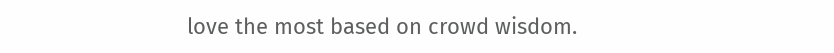love the most based on crowd wisdom.